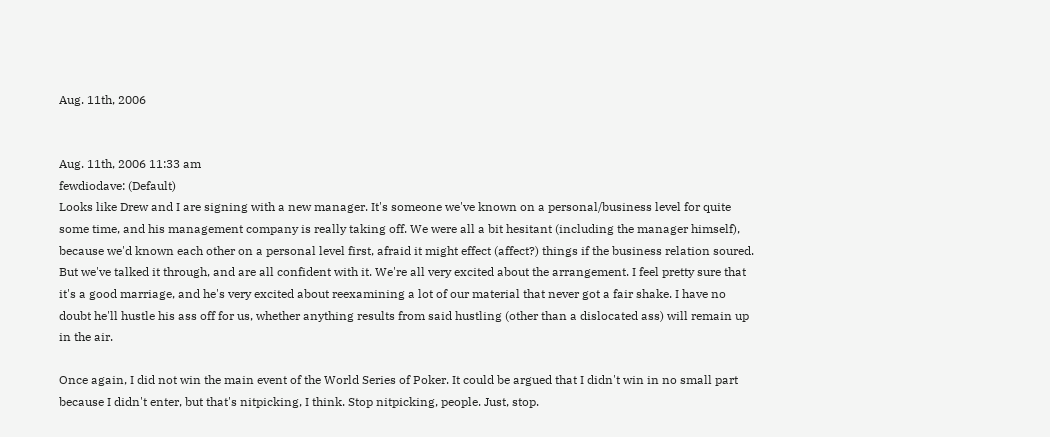Aug. 11th, 2006


Aug. 11th, 2006 11:33 am
fewdiodave: (Default)
Looks like Drew and I are signing with a new manager. It's someone we've known on a personal/business level for quite some time, and his management company is really taking off. We were all a bit hesitant (including the manager himself), because we'd known each other on a personal level first, afraid it might effect (affect?) things if the business relation soured. But we've talked it through, and are all confident with it. We're all very excited about the arrangement. I feel pretty sure that it's a good marriage, and he's very excited about reexamining a lot of our material that never got a fair shake. I have no doubt he'll hustle his ass off for us, whether anything results from said hustling (other than a dislocated ass) will remain up in the air.

Once again, I did not win the main event of the World Series of Poker. It could be argued that I didn't win in no small part because I didn't enter, but that's nitpicking, I think. Stop nitpicking, people. Just, stop.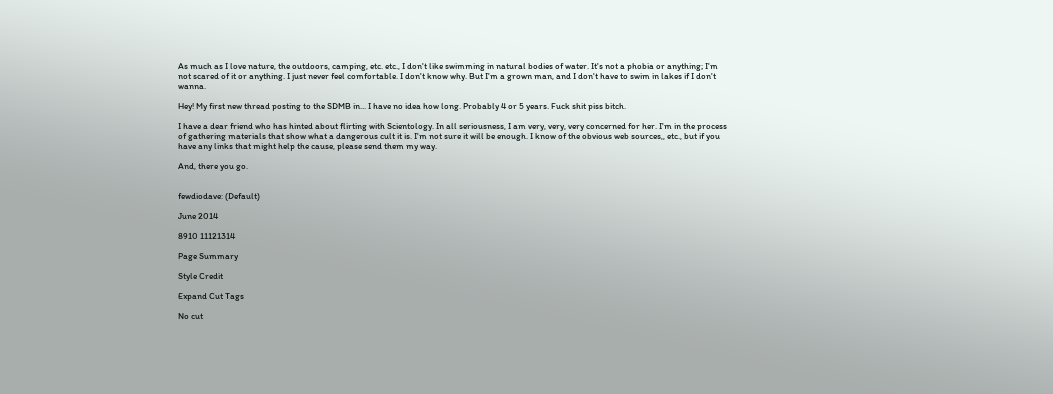As much as I love nature, the outdoors, camping, etc. etc., I don't like swimming in natural bodies of water. It's not a phobia or anything; I'm not scared of it or anything. I just never feel comfortable. I don't know why. But I'm a grown man, and I don't have to swim in lakes if I don't wanna.

Hey! My first new thread posting to the SDMB in... I have no idea how long. Probably 4 or 5 years. Fuck shit piss bitch.

I have a dear friend who has hinted about flirting with Scientology. In all seriousness, I am very, very, very concerned for her. I'm in the process of gathering materials that show what a dangerous cult it is. I'm not sure it will be enough. I know of the obvious web sources,, etc., but if you have any links that might help the cause, please send them my way.

And, there you go.


fewdiodave: (Default)

June 2014

8910 11121314

Page Summary

Style Credit

Expand Cut Tags

No cut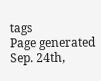tags
Page generated Sep. 24th,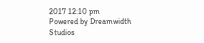2017 12:10 pm
Powered by Dreamwidth Studios